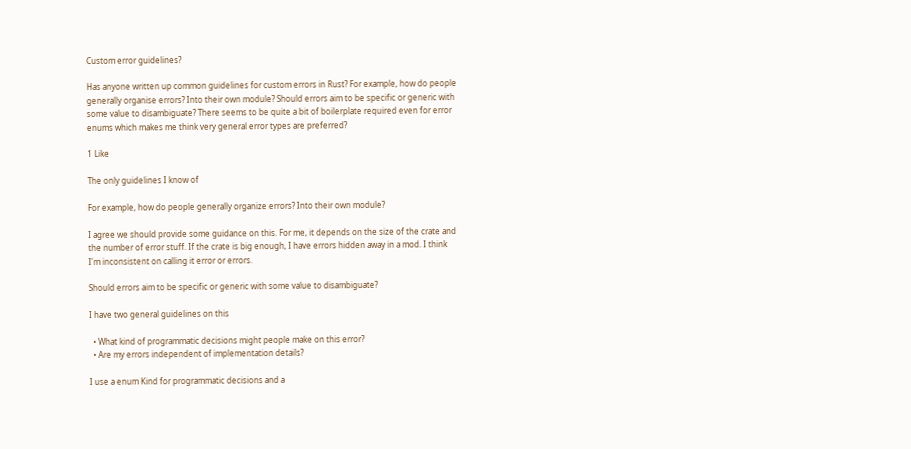Custom error guidelines?

Has anyone written up common guidelines for custom errors in Rust? For example, how do people generally organise errors? Into their own module? Should errors aim to be specific or generic with some value to disambiguate? There seems to be quite a bit of boilerplate required even for error enums which makes me think very general error types are preferred?

1 Like

The only guidelines I know of

For example, how do people generally organize errors? Into their own module?

I agree we should provide some guidance on this. For me, it depends on the size of the crate and the number of error stuff. If the crate is big enough, I have errors hidden away in a mod. I think I'm inconsistent on calling it error or errors.

Should errors aim to be specific or generic with some value to disambiguate?

I have two general guidelines on this

  • What kind of programmatic decisions might people make on this error?
  • Are my errors independent of implementation details?

I use a enum Kind for programmatic decisions and a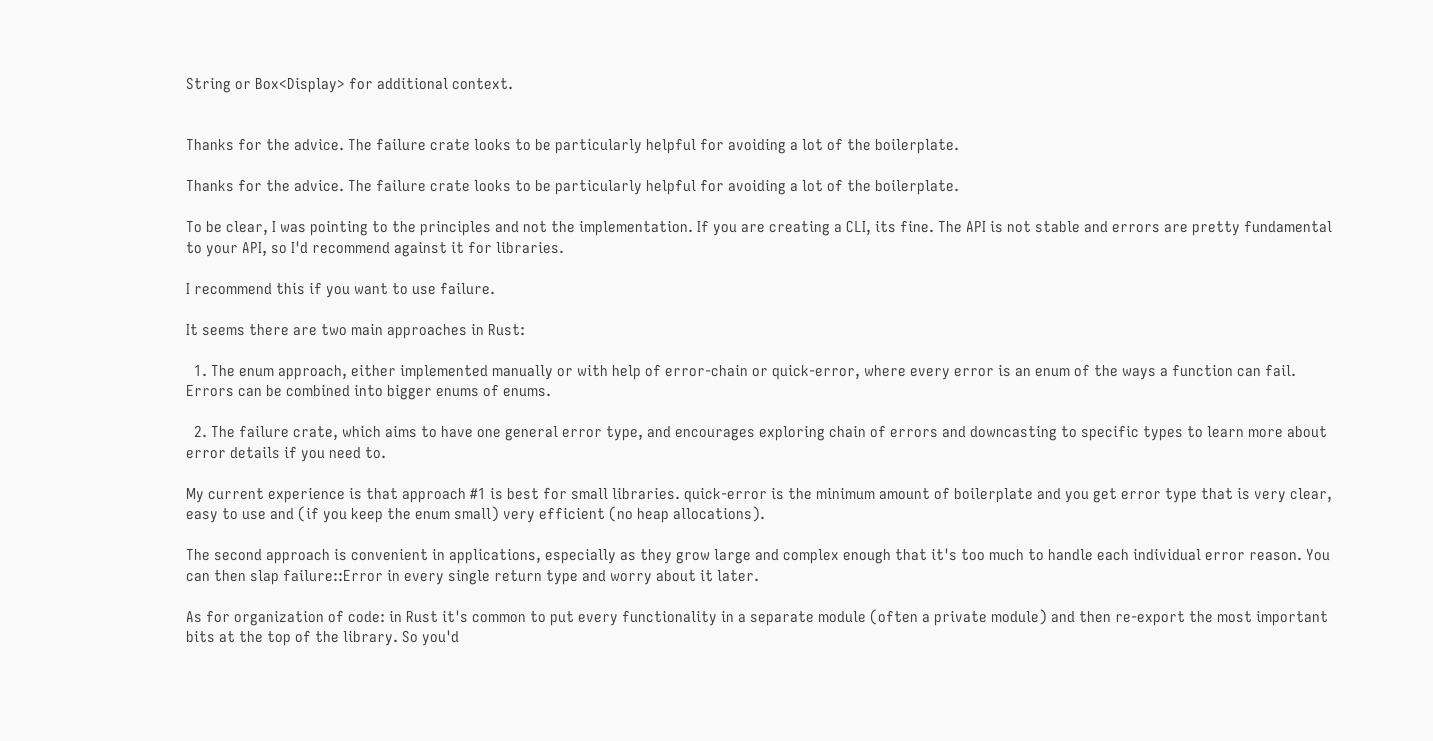String or Box<Display> for additional context.


Thanks for the advice. The failure crate looks to be particularly helpful for avoiding a lot of the boilerplate.

Thanks for the advice. The failure crate looks to be particularly helpful for avoiding a lot of the boilerplate.

To be clear, I was pointing to the principles and not the implementation. If you are creating a CLI, its fine. The API is not stable and errors are pretty fundamental to your API, so I'd recommend against it for libraries.

I recommend this if you want to use failure.

It seems there are two main approaches in Rust:

  1. The enum approach, either implemented manually or with help of error-chain or quick-error, where every error is an enum of the ways a function can fail. Errors can be combined into bigger enums of enums.

  2. The failure crate, which aims to have one general error type, and encourages exploring chain of errors and downcasting to specific types to learn more about error details if you need to.

My current experience is that approach #1 is best for small libraries. quick-error is the minimum amount of boilerplate and you get error type that is very clear, easy to use and (if you keep the enum small) very efficient (no heap allocations).

The second approach is convenient in applications, especially as they grow large and complex enough that it's too much to handle each individual error reason. You can then slap failure::Error in every single return type and worry about it later.

As for organization of code: in Rust it's common to put every functionality in a separate module (often a private module) and then re-export the most important bits at the top of the library. So you'd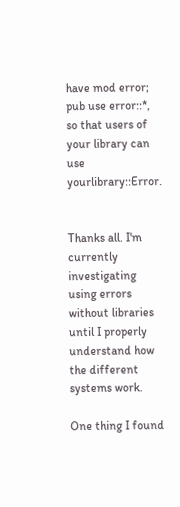have mod error; pub use error::*, so that users of your library can use yourlibrary::Error.


Thanks all. I'm currently investigating using errors without libraries until I properly understand how the different systems work.

One thing I found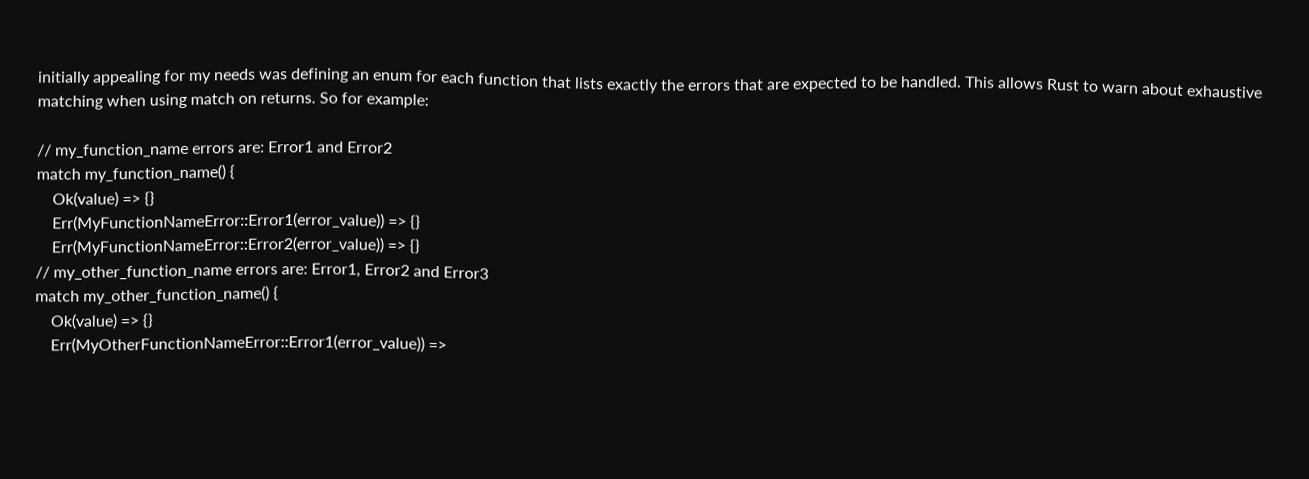initially appealing for my needs was defining an enum for each function that lists exactly the errors that are expected to be handled. This allows Rust to warn about exhaustive matching when using match on returns. So for example:

// my_function_name errors are: Error1 and Error2
match my_function_name() {
    Ok(value) => {}
    Err(MyFunctionNameError::Error1(error_value)) => {}
    Err(MyFunctionNameError::Error2(error_value)) => {}
// my_other_function_name errors are: Error1, Error2 and Error3
match my_other_function_name() {
    Ok(value) => {}
    Err(MyOtherFunctionNameError::Error1(error_value)) =>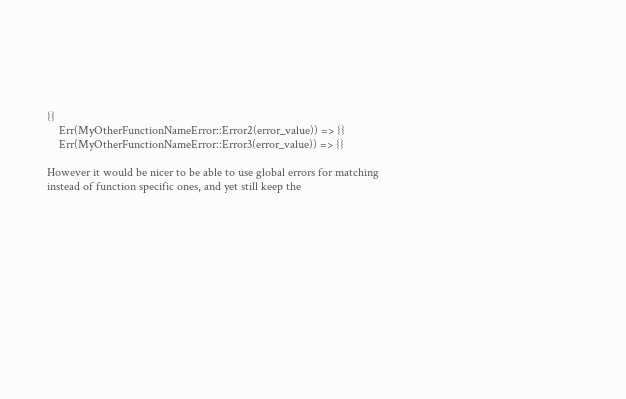{}
    Err(MyOtherFunctionNameError::Error2(error_value)) => {}
    Err(MyOtherFunctionNameError::Error3(error_value)) => {}

However it would be nicer to be able to use global errors for matching instead of function specific ones, and yet still keep the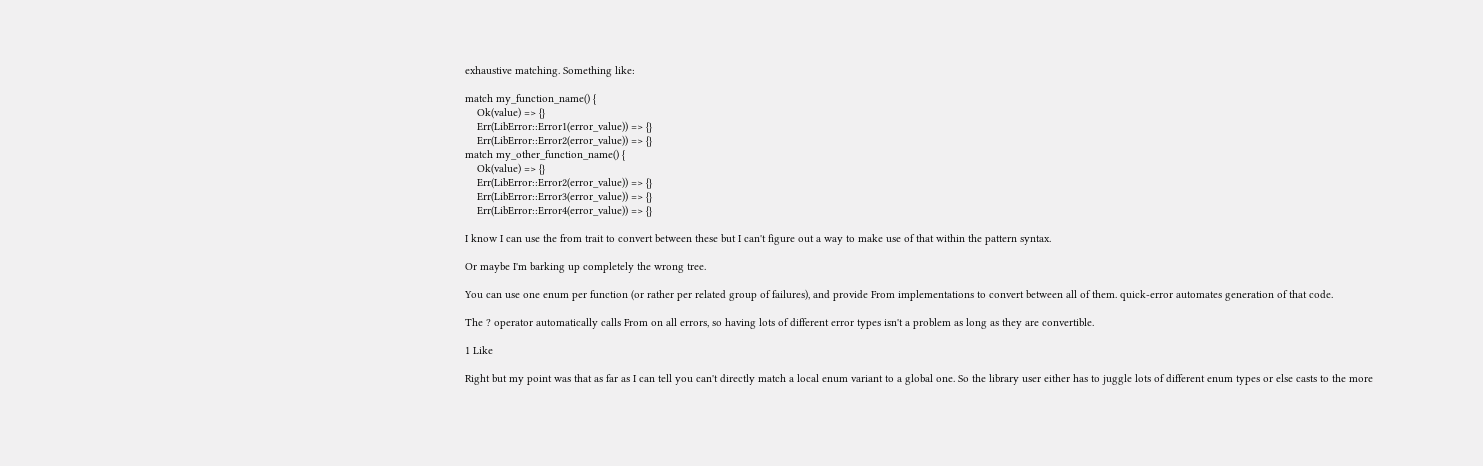exhaustive matching. Something like:

match my_function_name() {
    Ok(value) => {}
    Err(LibError::Error1(error_value)) => {}
    Err(LibError::Error2(error_value)) => {}
match my_other_function_name() {
    Ok(value) => {}
    Err(LibError::Error2(error_value)) => {}
    Err(LibError::Error3(error_value)) => {}
    Err(LibError::Error4(error_value)) => {}

I know I can use the from trait to convert between these but I can't figure out a way to make use of that within the pattern syntax.

Or maybe I'm barking up completely the wrong tree.

You can use one enum per function (or rather per related group of failures), and provide From implementations to convert between all of them. quick-error automates generation of that code.

The ? operator automatically calls From on all errors, so having lots of different error types isn't a problem as long as they are convertible.

1 Like

Right but my point was that as far as I can tell you can't directly match a local enum variant to a global one. So the library user either has to juggle lots of different enum types or else casts to the more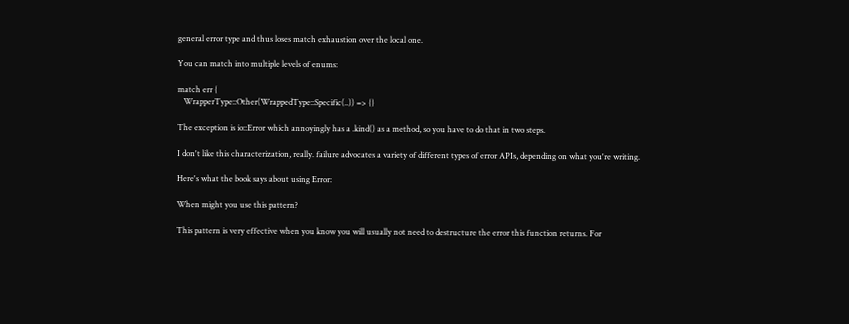general error type and thus loses match exhaustion over the local one.

You can match into multiple levels of enums:

match err {
   WrapperType::Other(WrappedType::Specific(..)) => {}

The exception is io::Error which annoyingly has a .kind() as a method, so you have to do that in two steps.

I don't like this characterization, really. failure advocates a variety of different types of error APIs, depending on what you're writing.

Here's what the book says about using Error:

When might you use this pattern?

This pattern is very effective when you know you will usually not need to destructure the error this function returns. For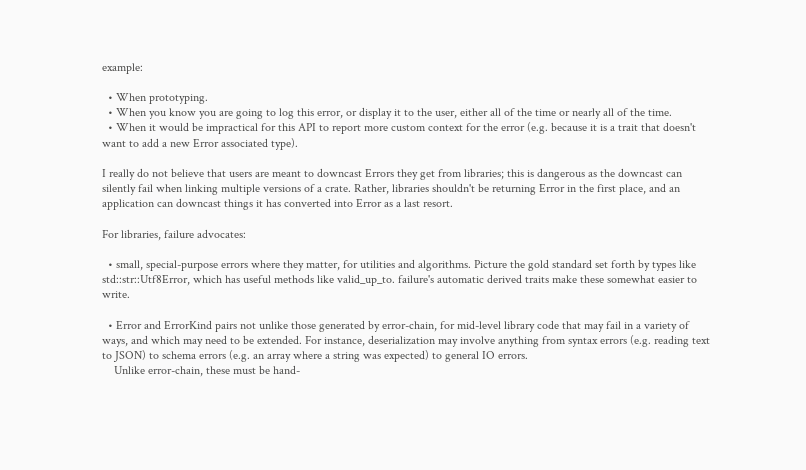example:

  • When prototyping.
  • When you know you are going to log this error, or display it to the user, either all of the time or nearly all of the time.
  • When it would be impractical for this API to report more custom context for the error (e.g. because it is a trait that doesn't want to add a new Error associated type).

I really do not believe that users are meant to downcast Errors they get from libraries; this is dangerous as the downcast can silently fail when linking multiple versions of a crate. Rather, libraries shouldn't be returning Error in the first place, and an application can downcast things it has converted into Error as a last resort.

For libraries, failure advocates:

  • small, special-purpose errors where they matter, for utilities and algorithms. Picture the gold standard set forth by types like std::str::Utf8Error, which has useful methods like valid_up_to. failure's automatic derived traits make these somewhat easier to write.

  • Error and ErrorKind pairs not unlike those generated by error-chain, for mid-level library code that may fail in a variety of ways, and which may need to be extended. For instance, deserialization may involve anything from syntax errors (e.g. reading text to JSON) to schema errors (e.g. an array where a string was expected) to general IO errors.
    Unlike error-chain, these must be hand-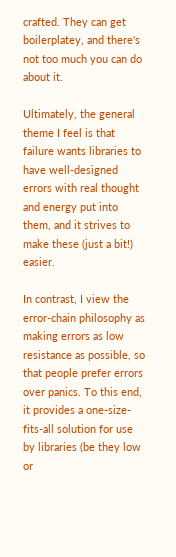crafted. They can get boilerplatey, and there's not too much you can do about it.

Ultimately, the general theme I feel is that failure wants libraries to have well-designed errors with real thought and energy put into them, and it strives to make these (just a bit!) easier.

In contrast, I view the error-chain philosophy as making errors as low resistance as possible, so that people prefer errors over panics. To this end, it provides a one-size-fits-all solution for use by libraries (be they low or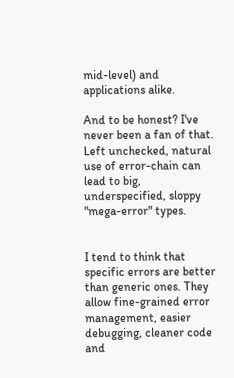mid-level) and applications alike.

And to be honest? I've never been a fan of that. Left unchecked, natural use of error-chain can lead to big, underspecified, sloppy "mega-error" types.


I tend to think that specific errors are better than generic ones. They allow fine-grained error management, easier debugging, cleaner code and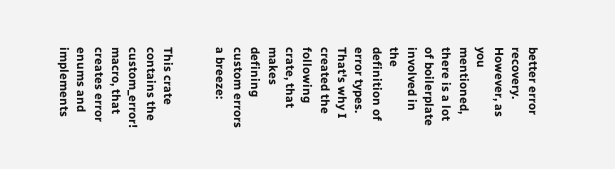better error recovery.
However, as you mentioned, there is a lot of boilerplate involved in the definition of error types. That's why I created the following crate, that makes defining custom errors a breeze:


This crate contains the custom_error! macro, that creates error enums and implements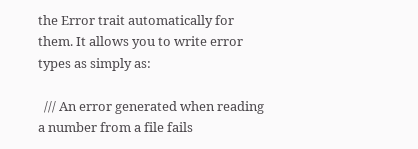the Error trait automatically for them. It allows you to write error types as simply as:

  /// An error generated when reading a number from a file fails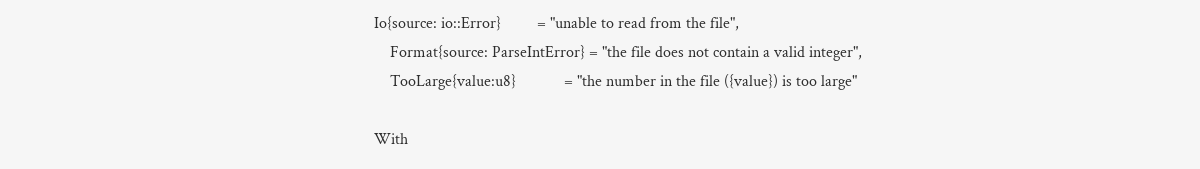Io{source: io::Error}         = "unable to read from the file",
    Format{source: ParseIntError} = "the file does not contain a valid integer",
    TooLarge{value:u8}            = "the number in the file ({value}) is too large"

With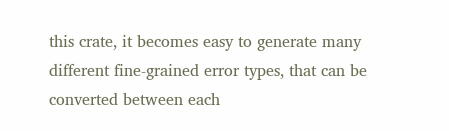this crate, it becomes easy to generate many different fine-grained error types, that can be converted between each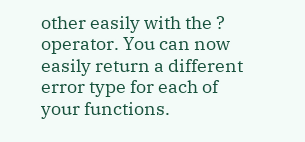other easily with the ? operator. You can now easily return a different error type for each of your functions.